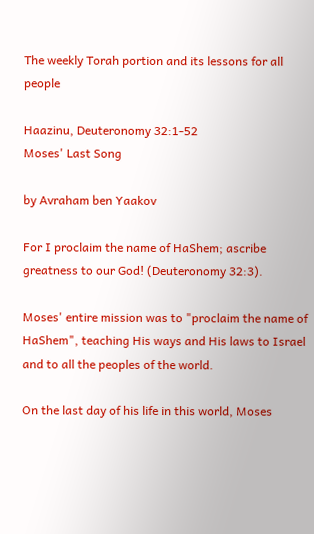The weekly Torah portion and its lessons for all people

Haazinu, Deuteronomy 32:1-52
Moses' Last Song

by Avraham ben Yaakov

For I proclaim the name of HaShem; ascribe greatness to our God! (Deuteronomy 32:3).

Moses' entire mission was to "proclaim the name of HaShem", teaching His ways and His laws to Israel and to all the peoples of the world.

On the last day of his life in this world, Moses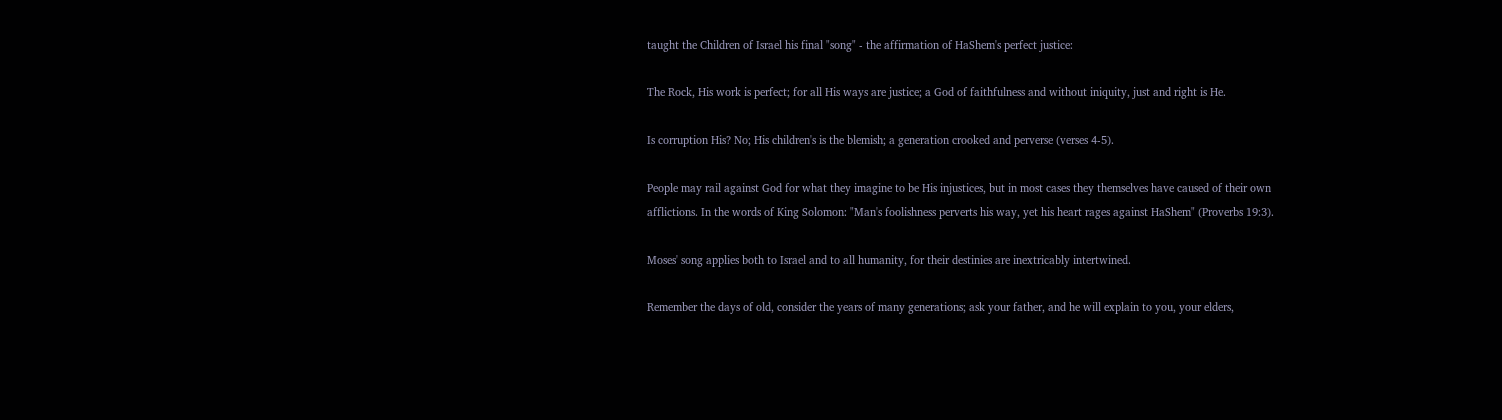taught the Children of Israel his final "song" - the affirmation of HaShem's perfect justice:

The Rock, His work is perfect; for all His ways are justice; a God of faithfulness and without iniquity, just and right is He.

Is corruption His? No; His children's is the blemish; a generation crooked and perverse (verses 4-5).

People may rail against God for what they imagine to be His injustices, but in most cases they themselves have caused of their own afflictions. In the words of King Solomon: "Man's foolishness perverts his way, yet his heart rages against HaShem" (Proverbs 19:3).

Moses' song applies both to Israel and to all humanity, for their destinies are inextricably intertwined.

Remember the days of old, consider the years of many generations; ask your father, and he will explain to you, your elders,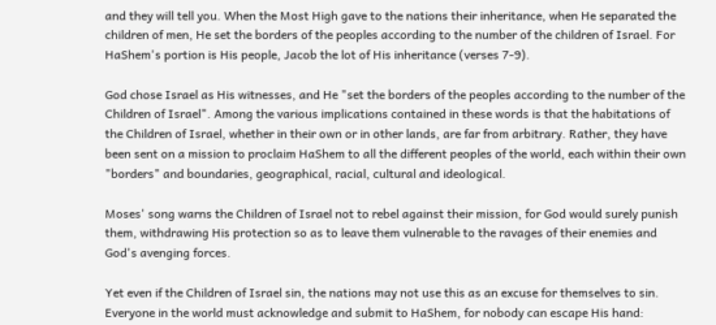and they will tell you. When the Most High gave to the nations their inheritance, when He separated the children of men, He set the borders of the peoples according to the number of the children of Israel. For HaShem's portion is His people, Jacob the lot of His inheritance (verses 7-9).

God chose Israel as His witnesses, and He "set the borders of the peoples according to the number of the Children of Israel". Among the various implications contained in these words is that the habitations of the Children of Israel, whether in their own or in other lands, are far from arbitrary. Rather, they have been sent on a mission to proclaim HaShem to all the different peoples of the world, each within their own "borders" and boundaries, geographical, racial, cultural and ideological.

Moses' song warns the Children of Israel not to rebel against their mission, for God would surely punish them, withdrawing His protection so as to leave them vulnerable to the ravages of their enemies and God's avenging forces.

Yet even if the Children of Israel sin, the nations may not use this as an excuse for themselves to sin. Everyone in the world must acknowledge and submit to HaShem, for nobody can escape His hand: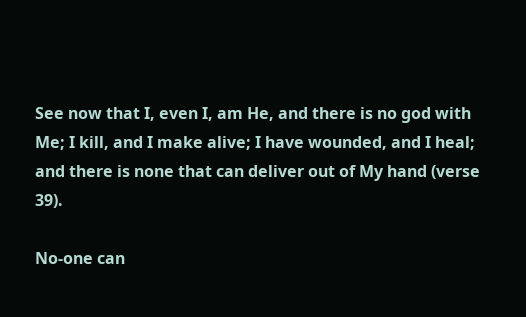See now that I, even I, am He, and there is no god with Me; I kill, and I make alive; I have wounded, and I heal; and there is none that can deliver out of My hand (verse 39).

No-one can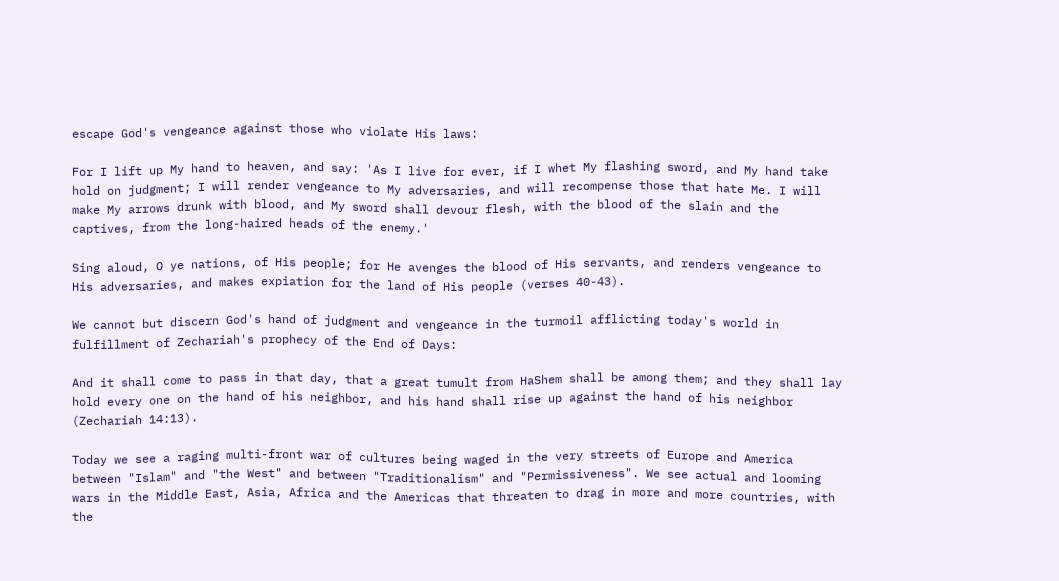escape God's vengeance against those who violate His laws:

For I lift up My hand to heaven, and say: 'As I live for ever, if I whet My flashing sword, and My hand take hold on judgment; I will render vengeance to My adversaries, and will recompense those that hate Me. I will make My arrows drunk with blood, and My sword shall devour flesh, with the blood of the slain and the captives, from the long-haired heads of the enemy.'

Sing aloud, O ye nations, of His people; for He avenges the blood of His servants, and renders vengeance to His adversaries, and makes expiation for the land of His people (verses 40-43).

We cannot but discern God's hand of judgment and vengeance in the turmoil afflicting today's world in fulfillment of Zechariah's prophecy of the End of Days:

And it shall come to pass in that day, that a great tumult from HaShem shall be among them; and they shall lay hold every one on the hand of his neighbor, and his hand shall rise up against the hand of his neighbor (Zechariah 14:13).

Today we see a raging multi-front war of cultures being waged in the very streets of Europe and America between "Islam" and "the West" and between "Traditionalism" and "Permissiveness". We see actual and looming wars in the Middle East, Asia, Africa and the Americas that threaten to drag in more and more countries, with the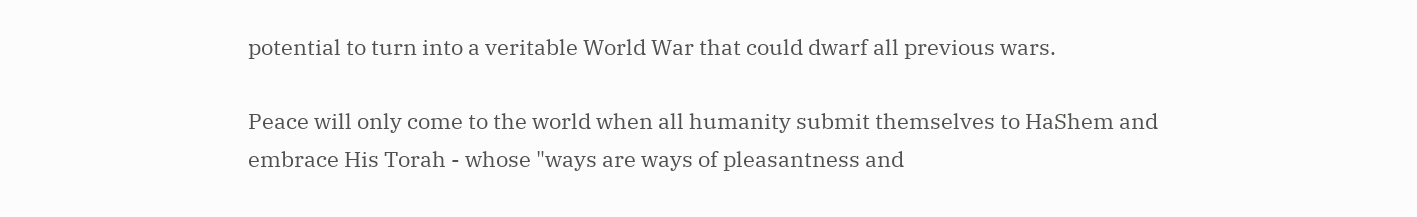potential to turn into a veritable World War that could dwarf all previous wars.

Peace will only come to the world when all humanity submit themselves to HaShem and embrace His Torah - whose "ways are ways of pleasantness and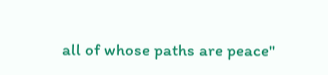all of whose paths are peace"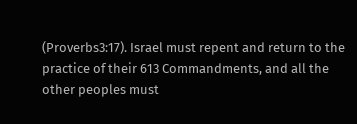(Proverbs3:17). Israel must repent and return to the practice of their 613 Commandments, and all the other peoples must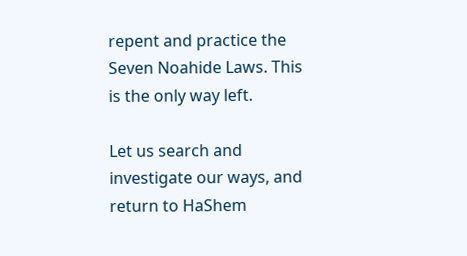repent and practice the Seven Noahide Laws. This is the only way left.

Let us search and investigate our ways, and return to HaShem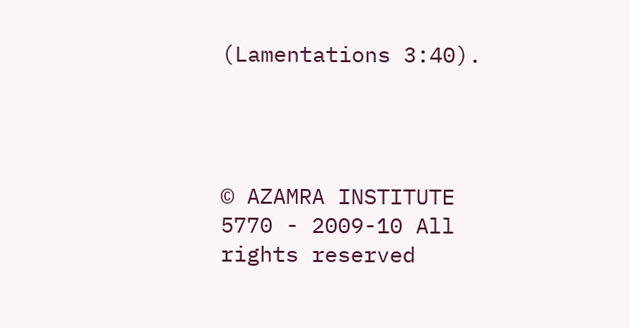(Lamentations 3:40).




© AZAMRA INSTITUTE 5770 - 2009-10 All rights reserved